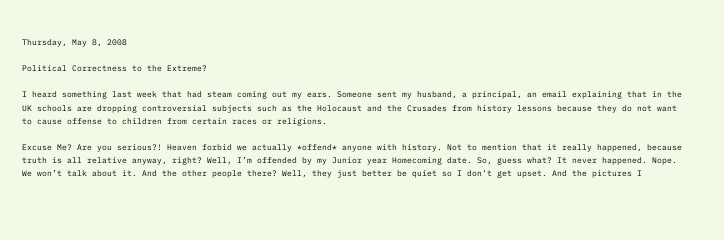Thursday, May 8, 2008

Political Correctness to the Extreme?

I heard something last week that had steam coming out my ears. Someone sent my husband, a principal, an email explaining that in the UK schools are dropping controversial subjects such as the Holocaust and the Crusades from history lessons because they do not want to cause offense to children from certain races or religions.

Excuse Me? Are you serious?! Heaven forbid we actually *offend* anyone with history. Not to mention that it really happened, because truth is all relative anyway, right? Well, I’m offended by my Junior year Homecoming date. So, guess what? It never happened. Nope. We won’t talk about it. And the other people there? Well, they just better be quiet so I don’t get upset. And the pictures I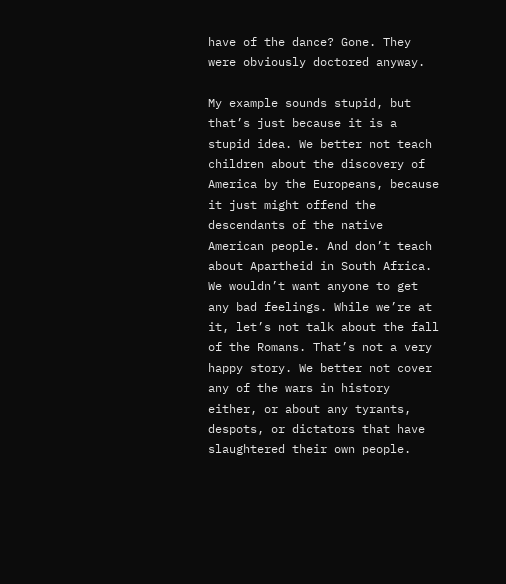have of the dance? Gone. They were obviously doctored anyway.

My example sounds stupid, but that’s just because it is a stupid idea. We better not teach children about the discovery of America by the Europeans, because it just might offend the descendants of the native American people. And don’t teach about Apartheid in South Africa. We wouldn’t want anyone to get any bad feelings. While we’re at it, let’s not talk about the fall of the Romans. That’s not a very happy story. We better not cover any of the wars in history either, or about any tyrants, despots, or dictators that have slaughtered their own people.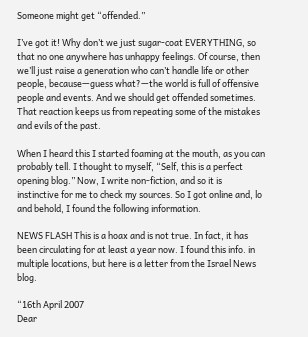Someone might get “offended.”

I’ve got it! Why don’t we just sugar-coat EVERYTHING, so that no one anywhere has unhappy feelings. Of course, then we’ll just raise a generation who can’t handle life or other people, because—guess what?—the world is full of offensive people and events. And we should get offended sometimes. That reaction keeps us from repeating some of the mistakes and evils of the past.

When I heard this I started foaming at the mouth, as you can probably tell. I thought to myself, “Self, this is a perfect opening blog.” Now, I write non-fiction, and so it is instinctive for me to check my sources. So I got online and, lo and behold, I found the following information.

NEWS FLASH This is a hoax and is not true. In fact, it has been circulating for at least a year now. I found this info. in multiple locations, but here is a letter from the Israel News blog.

“16th April 2007
Dear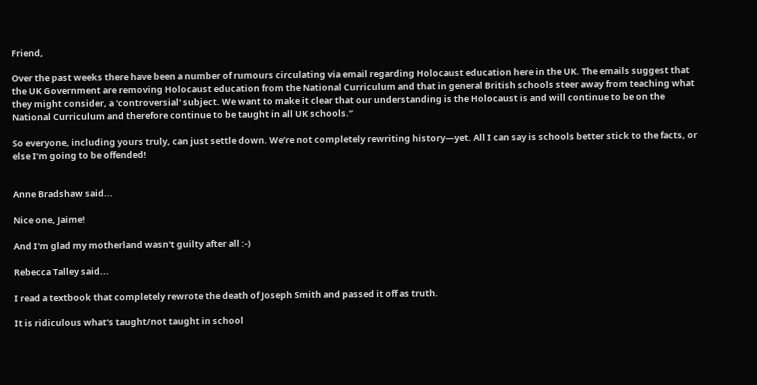Friend,

Over the past weeks there have been a number of rumours circulating via email regarding Holocaust education here in the UK. The emails suggest that the UK Government are removing Holocaust education from the National Curriculum and that in general British schools steer away from teaching what they might consider, a 'controversial' subject. We want to make it clear that our understanding is the Holocaust is and will continue to be on the National Curriculum and therefore continue to be taught in all UK schools.”

So everyone, including yours truly, can just settle down. We’re not completely rewriting history—yet. All I can say is schools better stick to the facts, or else I’m going to be offended!


Anne Bradshaw said...

Nice one, Jaime!

And I'm glad my motherland wasn't guilty after all :-)

Rebecca Talley said...

I read a textbook that completely rewrote the death of Joseph Smith and passed it off as truth.

It is ridiculous what's taught/not taught in school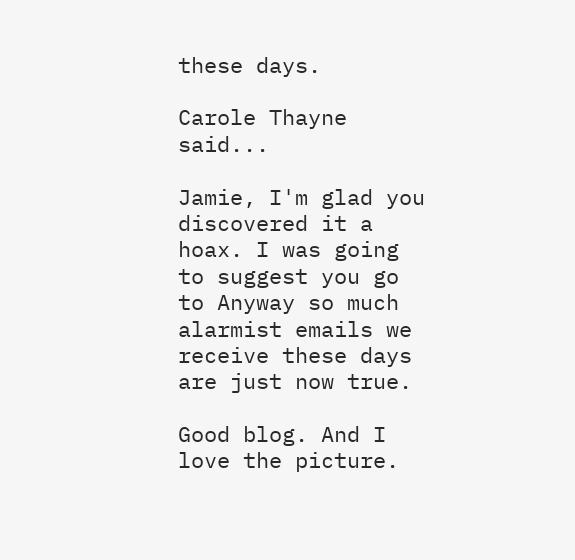these days.

Carole Thayne said...

Jamie, I'm glad you discovered it a hoax. I was going to suggest you go to Anyway so much alarmist emails we receive these days are just now true.

Good blog. And I love the picture.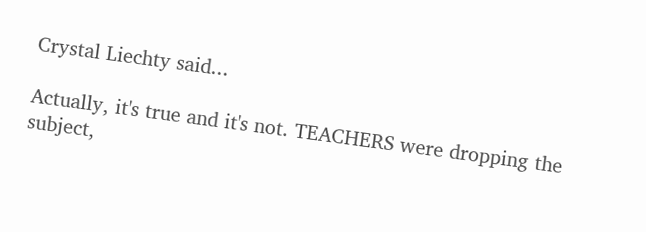Crystal Liechty said...

Actually, it's true and it's not. TEACHERS were dropping the subject,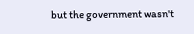but the government wasn't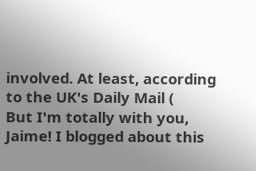involved. At least, according to the UK's Daily Mail (
But I'm totally with you, Jaime! I blogged about this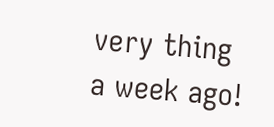very thing a week ago!